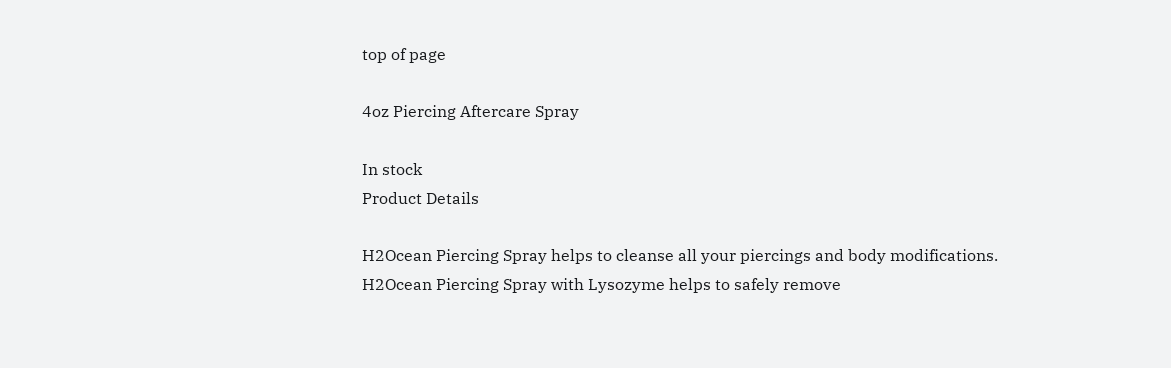top of page

4oz Piercing Aftercare Spray

In stock
Product Details

H2Ocean Piercing Spray helps to cleanse all your piercings and body modifications.
H2Ocean Piercing Spray with Lysozyme helps to safely remove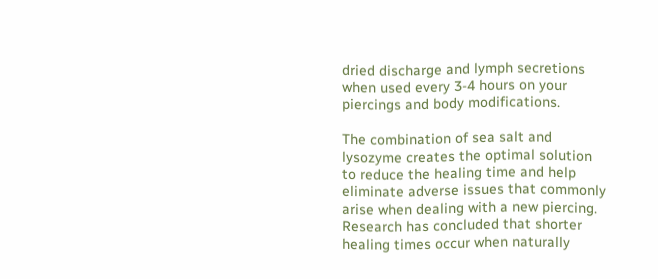dried discharge and lymph secretions when used every 3-4 hours on your piercings and body modifications.

The combination of sea salt and lysozyme creates the optimal solution to reduce the healing time and help eliminate adverse issues that commonly arise when dealing with a new piercing. Research has concluded that shorter healing times occur when naturally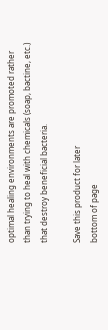optimal healing environments are promoted rather than trying to heal with chemicals (soap, bactine, etc.) that destroy beneficial bacteria.

Save this product for later
bottom of page